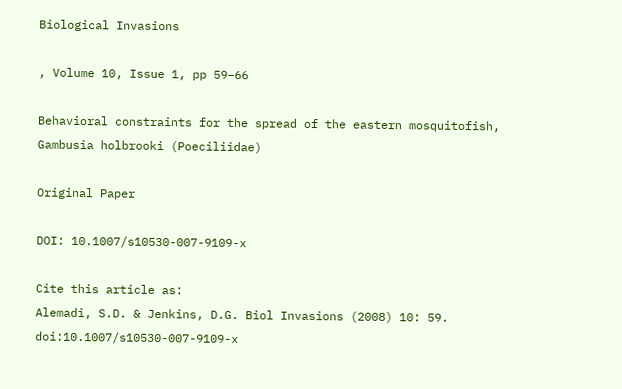Biological Invasions

, Volume 10, Issue 1, pp 59–66

Behavioral constraints for the spread of the eastern mosquitofish, Gambusia holbrooki (Poeciliidae)

Original Paper

DOI: 10.1007/s10530-007-9109-x

Cite this article as:
Alemadi, S.D. & Jenkins, D.G. Biol Invasions (2008) 10: 59. doi:10.1007/s10530-007-9109-x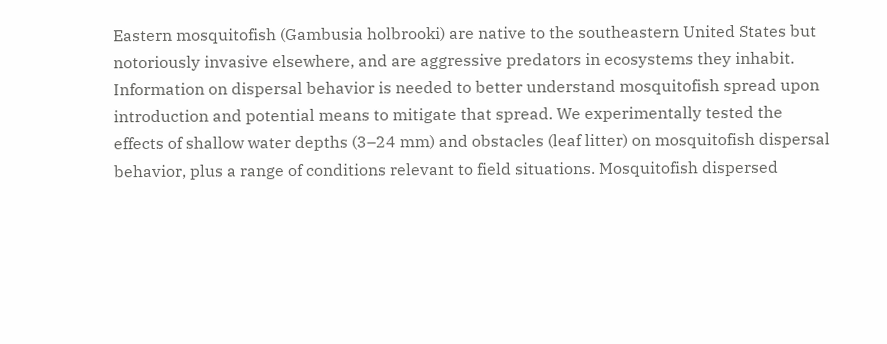Eastern mosquitofish (Gambusia holbrooki) are native to the southeastern United States but notoriously invasive elsewhere, and are aggressive predators in ecosystems they inhabit. Information on dispersal behavior is needed to better understand mosquitofish spread upon introduction and potential means to mitigate that spread. We experimentally tested the effects of shallow water depths (3–24 mm) and obstacles (leaf litter) on mosquitofish dispersal behavior, plus a range of conditions relevant to field situations. Mosquitofish dispersed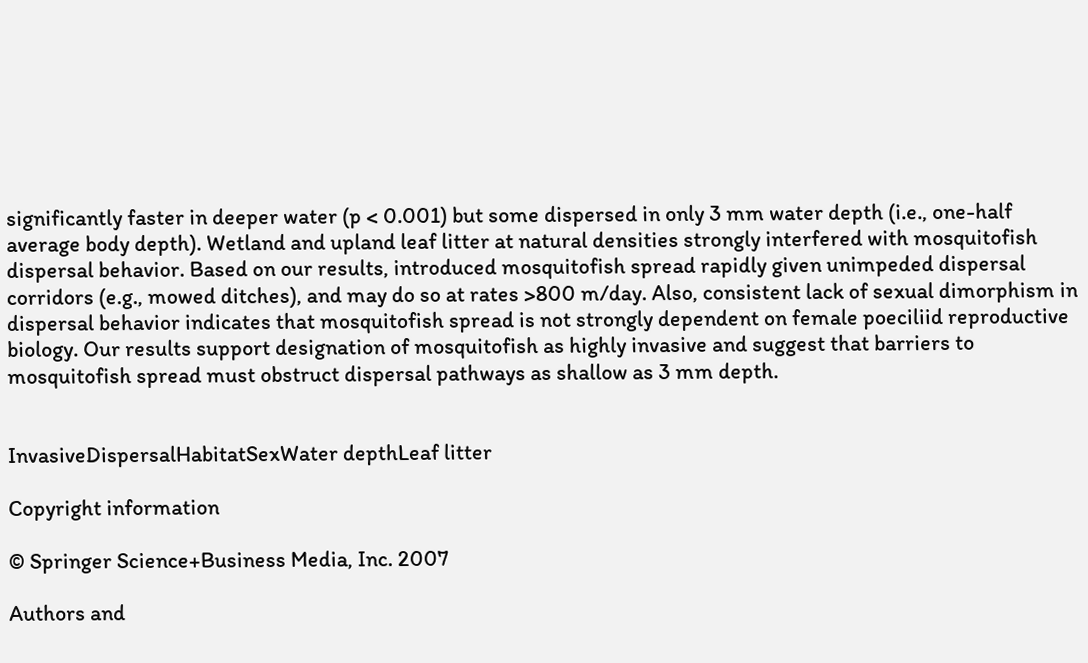significantly faster in deeper water (p < 0.001) but some dispersed in only 3 mm water depth (i.e., one-half average body depth). Wetland and upland leaf litter at natural densities strongly interfered with mosquitofish dispersal behavior. Based on our results, introduced mosquitofish spread rapidly given unimpeded dispersal corridors (e.g., mowed ditches), and may do so at rates >800 m/day. Also, consistent lack of sexual dimorphism in dispersal behavior indicates that mosquitofish spread is not strongly dependent on female poeciliid reproductive biology. Our results support designation of mosquitofish as highly invasive and suggest that barriers to mosquitofish spread must obstruct dispersal pathways as shallow as 3 mm depth.


InvasiveDispersalHabitatSexWater depthLeaf litter

Copyright information

© Springer Science+Business Media, Inc. 2007

Authors and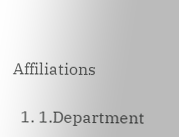Affiliations

  1. 1.Department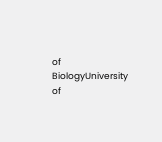of BiologyUniversity of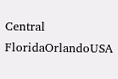Central FloridaOrlandoUSA